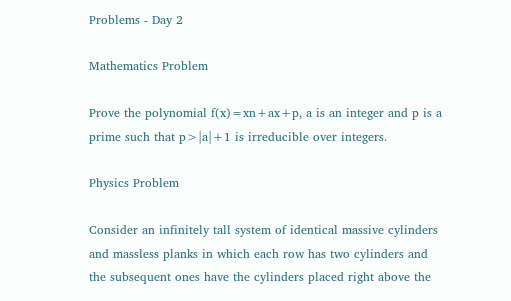Problems - Day 2

Mathematics Problem

Prove the polynomial f(x)=xn+ax+p, a is an integer and p is a prime such that p>|a|+1 is irreducible over integers.

Physics Problem

Consider an infinitely tall system of identical massive cylinders and massless planks in which each row has two cylinders and the subsequent ones have the cylinders placed right above the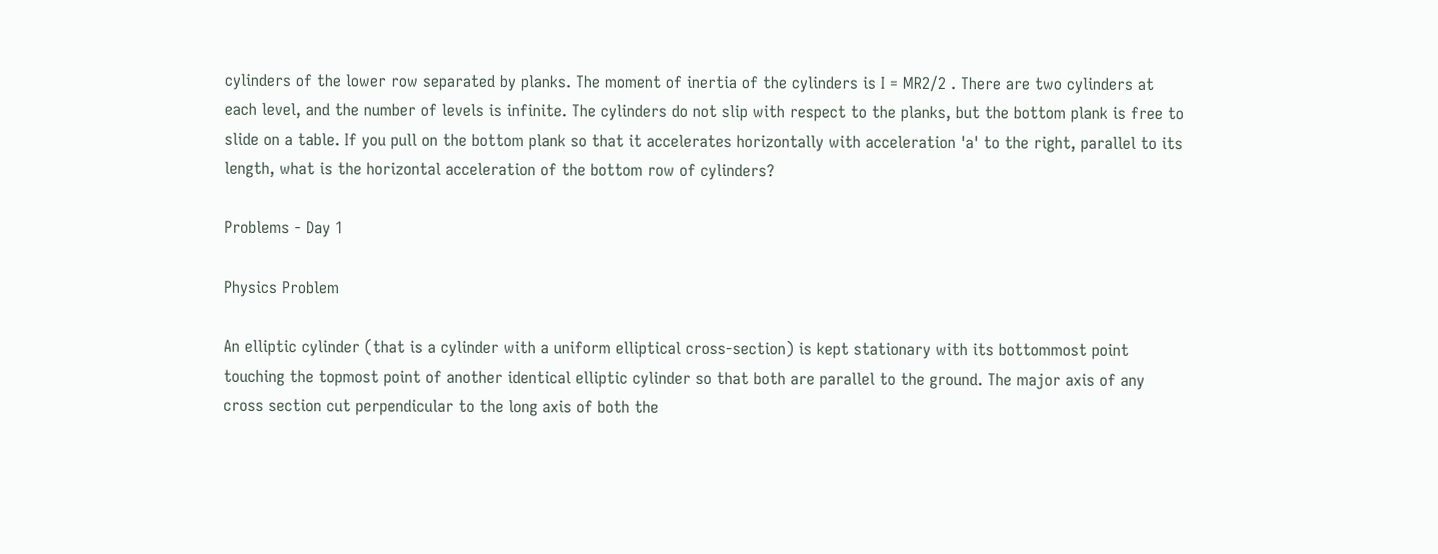cylinders of the lower row separated by planks. The moment of inertia of the cylinders is I = MR2/2 . There are two cylinders at each level, and the number of levels is infinite. The cylinders do not slip with respect to the planks, but the bottom plank is free to slide on a table. If you pull on the bottom plank so that it accelerates horizontally with acceleration 'a' to the right, parallel to its length, what is the horizontal acceleration of the bottom row of cylinders?

Problems - Day 1

Physics Problem

An elliptic cylinder (that is a cylinder with a uniform elliptical cross-section) is kept stationary with its bottommost point touching the topmost point of another identical elliptic cylinder so that both are parallel to the ground. The major axis of any cross section cut perpendicular to the long axis of both the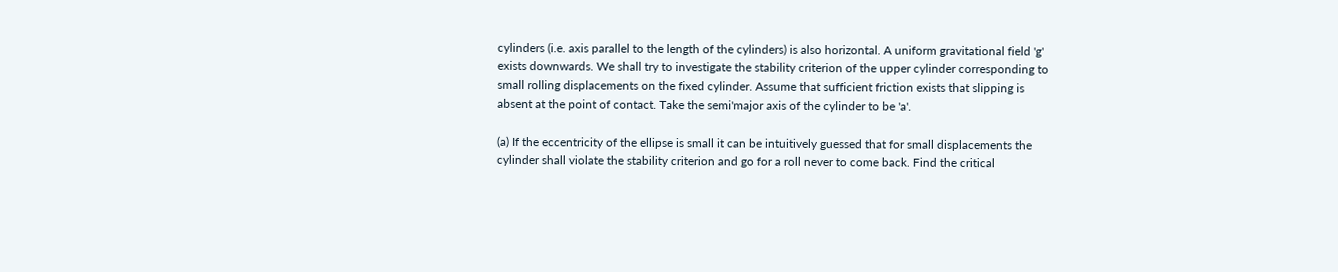cylinders (i.e. axis parallel to the length of the cylinders) is also horizontal. A uniform gravitational field 'g' exists downwards. We shall try to investigate the stability criterion of the upper cylinder corresponding to small rolling displacements on the fixed cylinder. Assume that sufficient friction exists that slipping is absent at the point of contact. Take the semi'major axis of the cylinder to be 'a'.

(a) If the eccentricity of the ellipse is small it can be intuitively guessed that for small displacements the cylinder shall violate the stability criterion and go for a roll never to come back. Find the critical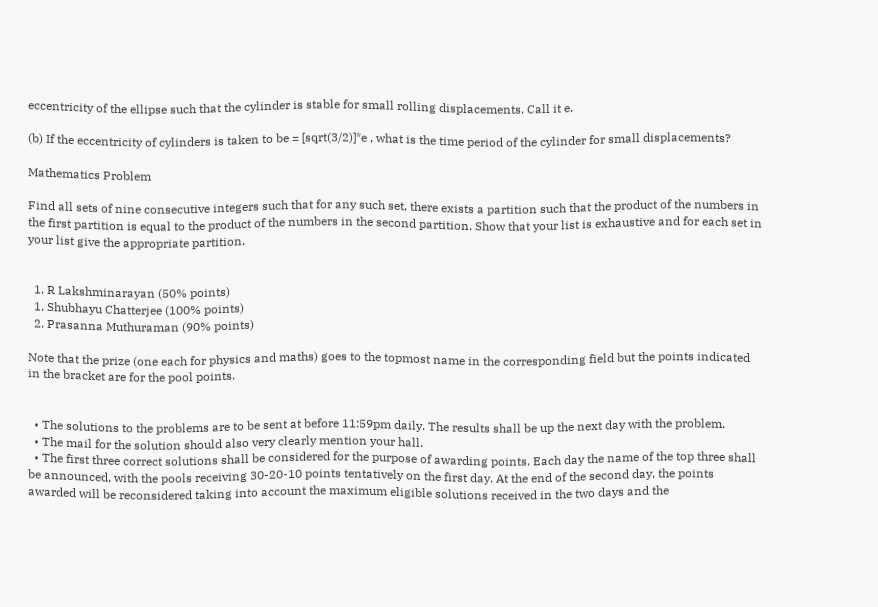eccentricity of the ellipse such that the cylinder is stable for small rolling displacements. Call it e.

(b) If the eccentricity of cylinders is taken to be = [sqrt(3/2)]*e , what is the time period of the cylinder for small displacements?

Mathematics Problem

Find all sets of nine consecutive integers such that for any such set, there exists a partition such that the product of the numbers in the first partition is equal to the product of the numbers in the second partition. Show that your list is exhaustive and for each set in your list give the appropriate partition.


  1. R Lakshminarayan (50% points)
  1. Shubhayu Chatterjee (100% points)
  2. Prasanna Muthuraman (90% points)

Note that the prize (one each for physics and maths) goes to the topmost name in the corresponding field but the points indicated in the bracket are for the pool points.


  • The solutions to the problems are to be sent at before 11:59pm daily. The results shall be up the next day with the problem.
  • The mail for the solution should also very clearly mention your hall.
  • The first three correct solutions shall be considered for the purpose of awarding points. Each day the name of the top three shall be announced, with the pools receiving 30-20-10 points tentatively on the first day. At the end of the second day, the points awarded will be reconsidered taking into account the maximum eligible solutions received in the two days and the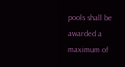pools shall be awarded a maximum of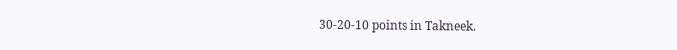30-20-10 points in Takneek.